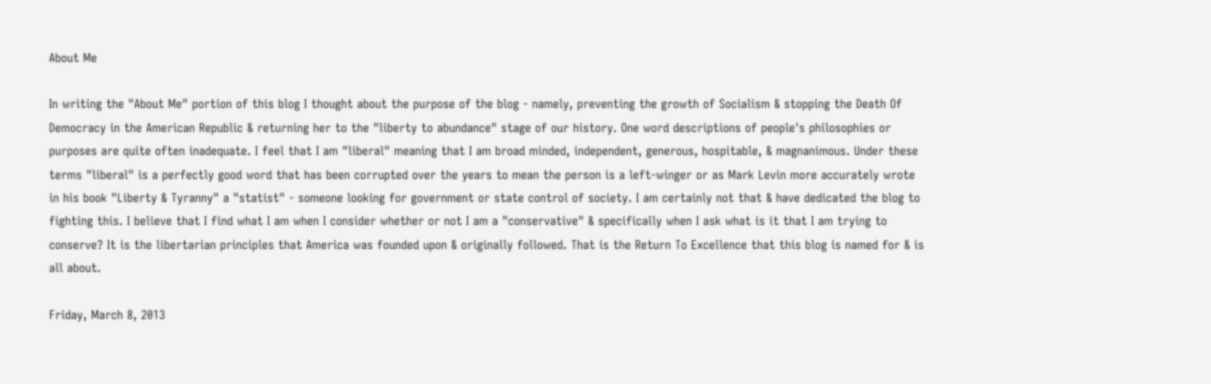About Me

In writing the "About Me" portion of this blog I thought about the purpose of the blog - namely, preventing the growth of Socialism & stopping the Death Of Democracy in the American Republic & returning her to the "liberty to abundance" stage of our history. One word descriptions of people's philosophies or purposes are quite often inadequate. I feel that I am "liberal" meaning that I am broad minded, independent, generous, hospitable, & magnanimous. Under these terms "liberal" is a perfectly good word that has been corrupted over the years to mean the person is a left-winger or as Mark Levin more accurately wrote in his book "Liberty & Tyranny" a "statist" - someone looking for government or state control of society. I am certainly not that & have dedicated the blog to fighting this. I believe that I find what I am when I consider whether or not I am a "conservative" & specifically when I ask what is it that I am trying to conserve? It is the libertarian principles that America was founded upon & originally followed. That is the Return To Excellence that this blog is named for & is all about.

Friday, March 8, 2013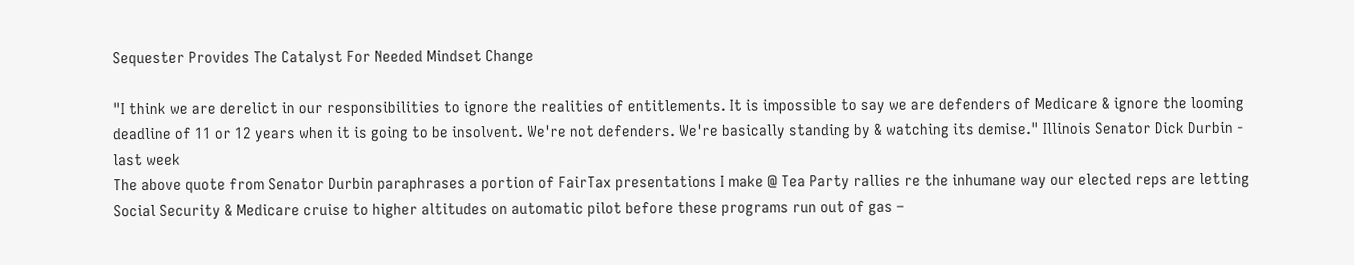Sequester Provides The Catalyst For Needed Mindset Change

"I think we are derelict in our responsibilities to ignore the realities of entitlements. It is impossible to say we are defenders of Medicare & ignore the looming deadline of 11 or 12 years when it is going to be insolvent. We're not defenders. We're basically standing by & watching its demise." Illinois Senator Dick Durbin - last week
The above quote from Senator Durbin paraphrases a portion of FairTax presentations I make @ Tea Party rallies re the inhumane way our elected reps are letting Social Security & Medicare cruise to higher altitudes on automatic pilot before these programs run out of gas –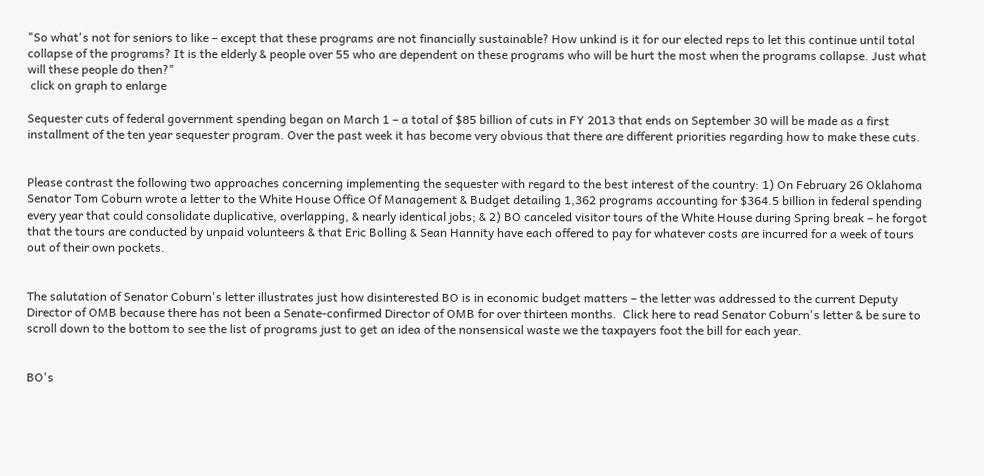"So what's not for seniors to like – except that these programs are not financially sustainable? How unkind is it for our elected reps to let this continue until total collapse of the programs? It is the elderly & people over 55 who are dependent on these programs who will be hurt the most when the programs collapse. Just what will these people do then?"
 click on graph to enlarge

Sequester cuts of federal government spending began on March 1 – a total of $85 billion of cuts in FY 2013 that ends on September 30 will be made as a first installment of the ten year sequester program. Over the past week it has become very obvious that there are different priorities regarding how to make these cuts.


Please contrast the following two approaches concerning implementing the sequester with regard to the best interest of the country: 1) On February 26 Oklahoma Senator Tom Coburn wrote a letter to the White House Office Of Management & Budget detailing 1,362 programs accounting for $364.5 billion in federal spending every year that could consolidate duplicative, overlapping, & nearly identical jobs; & 2) BO canceled visitor tours of the White House during Spring break – he forgot that the tours are conducted by unpaid volunteers & that Eric Bolling & Sean Hannity have each offered to pay for whatever costs are incurred for a week of tours out of their own pockets.


The salutation of Senator Coburn's letter illustrates just how disinterested BO is in economic budget matters – the letter was addressed to the current Deputy Director of OMB because there has not been a Senate-confirmed Director of OMB for over thirteen months.  Click here to read Senator Coburn's letter & be sure to scroll down to the bottom to see the list of programs just to get an idea of the nonsensical waste we the taxpayers foot the bill for each year.


BO's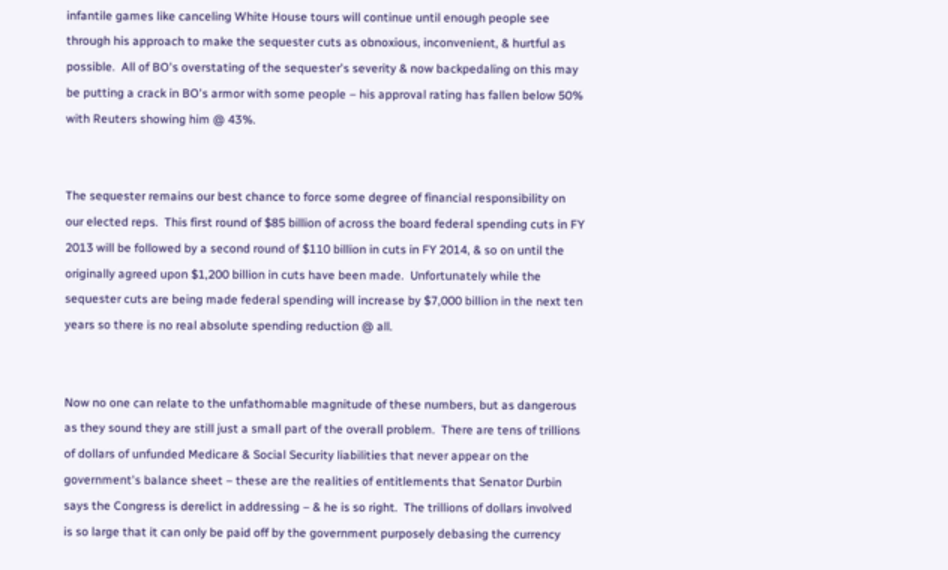infantile games like canceling White House tours will continue until enough people see through his approach to make the sequester cuts as obnoxious, inconvenient, & hurtful as possible.  All of BO's overstating of the sequester's severity & now backpedaling on this may be putting a crack in BO's armor with some people – his approval rating has fallen below 50% with Reuters showing him @ 43%.


The sequester remains our best chance to force some degree of financial responsibility on our elected reps.  This first round of $85 billion of across the board federal spending cuts in FY 2013 will be followed by a second round of $110 billion in cuts in FY 2014, & so on until the originally agreed upon $1,200 billion in cuts have been made.  Unfortunately while the sequester cuts are being made federal spending will increase by $7,000 billion in the next ten years so there is no real absolute spending reduction @ all.


Now no one can relate to the unfathomable magnitude of these numbers, but as dangerous as they sound they are still just a small part of the overall problem.  There are tens of trillions of dollars of unfunded Medicare & Social Security liabilities that never appear on the government's balance sheet – these are the realities of entitlements that Senator Durbin says the Congress is derelict in addressing – & he is so right.  The trillions of dollars involved is so large that it can only be paid off by the government purposely debasing the currency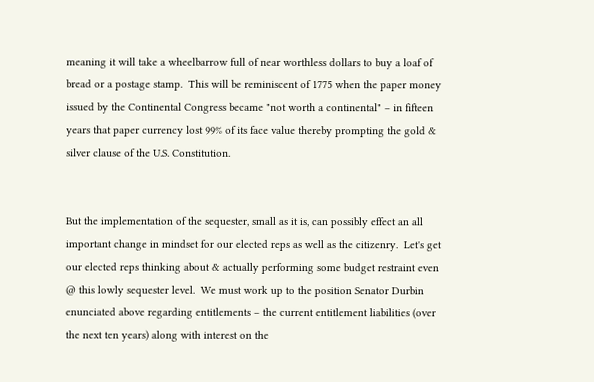meaning it will take a wheelbarrow full of near worthless dollars to buy a loaf of bread or a postage stamp.  This will be reminiscent of 1775 when the paper money issued by the Continental Congress became "not worth a continental" – in fifteen years that paper currency lost 99% of its face value thereby prompting the gold & silver clause of the U.S. Constitution.


But the implementation of the sequester, small as it is, can possibly effect an all important change in mindset for our elected reps as well as the citizenry.  Let's get our elected reps thinking about & actually performing some budget restraint even @ this lowly sequester level.  We must work up to the position Senator Durbin enunciated above regarding entitlements – the current entitlement liabilities (over the next ten years) along with interest on the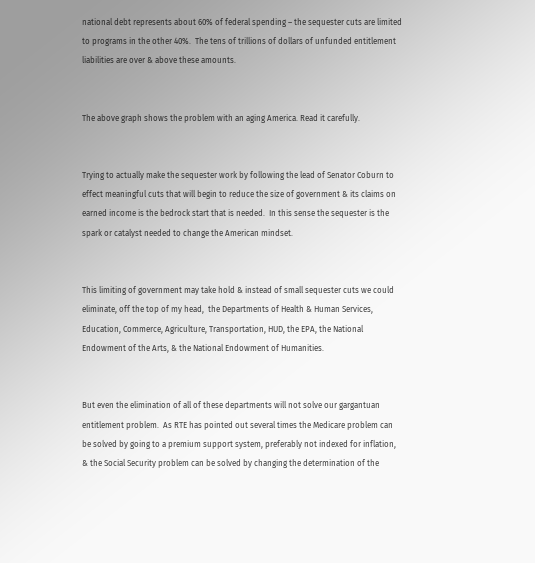national debt represents about 60% of federal spending – the sequester cuts are limited to programs in the other 40%.  The tens of trillions of dollars of unfunded entitlement liabilities are over & above these amounts.


The above graph shows the problem with an aging America. Read it carefully.


Trying to actually make the sequester work by following the lead of Senator Coburn to effect meaningful cuts that will begin to reduce the size of government & its claims on earned income is the bedrock start that is needed.  In this sense the sequester is the spark or catalyst needed to change the American mindset.


This limiting of government may take hold & instead of small sequester cuts we could eliminate, off the top of my head,  the Departments of Health & Human Services, Education, Commerce, Agriculture, Transportation, HUD, the EPA, the National Endowment of the Arts, & the National Endowment of Humanities.


But even the elimination of all of these departments will not solve our gargantuan entitlement problem.  As RTE has pointed out several times the Medicare problem can be solved by going to a premium support system, preferably not indexed for inflation, & the Social Security problem can be solved by changing the determination of the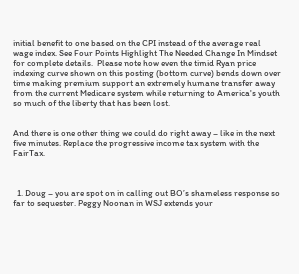initial benefit to one based on the CPI instead of the average real wage index. See Four Points Highlight The Needed Change In Mindset for complete details.  Please note how even the timid Ryan price indexing curve shown on this posting (bottom curve) bends down over time making premium support an extremely humane transfer away from the current Medicare system while returning to America's youth so much of the liberty that has been lost.


And there is one other thing we could do right away – like in the next five minutes. Replace the progressive income tax system with the FairTax.



  1. Doug – you are spot on in calling out BO’s shameless response so far to sequester. Peggy Noonan in WSJ extends your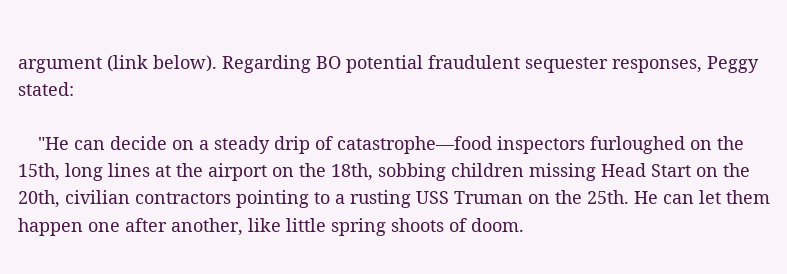argument (link below). Regarding BO potential fraudulent sequester responses, Peggy stated:

    "He can decide on a steady drip of catastrophe—food inspectors furloughed on the 15th, long lines at the airport on the 18th, sobbing children missing Head Start on the 20th, civilian contractors pointing to a rusting USS Truman on the 25th. He can let them happen one after another, like little spring shoots of doom.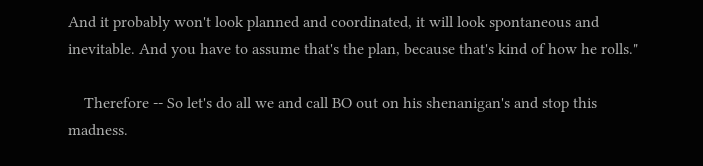And it probably won't look planned and coordinated, it will look spontaneous and inevitable. And you have to assume that's the plan, because that's kind of how he rolls."

    Therefore -- So let's do all we and call BO out on his shenanigan's and stop this madness.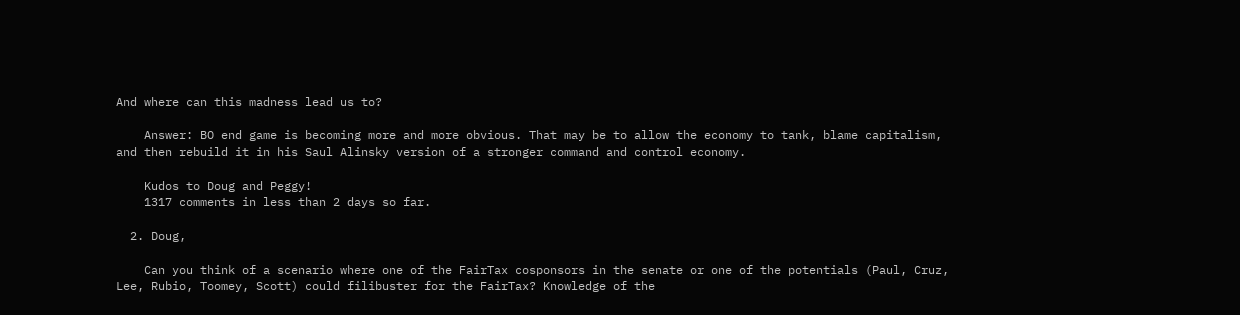And where can this madness lead us to?

    Answer: BO end game is becoming more and more obvious. That may be to allow the economy to tank, blame capitalism, and then rebuild it in his Saul Alinsky version of a stronger command and control economy.

    Kudos to Doug and Peggy!
    1317 comments in less than 2 days so far.

  2. Doug,

    Can you think of a scenario where one of the FairTax cosponsors in the senate or one of the potentials (Paul, Cruz, Lee, Rubio, Toomey, Scott) could filibuster for the FairTax? Knowledge of the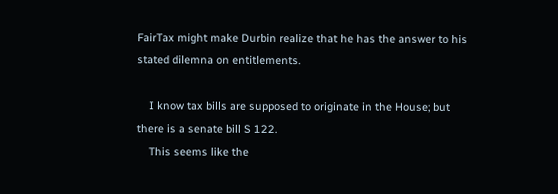FairTax might make Durbin realize that he has the answer to his stated dilemna on entitlements.

    I know tax bills are supposed to originate in the House; but there is a senate bill S 122.
    This seems like the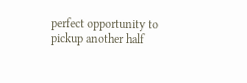perfect opportunity to pickup another half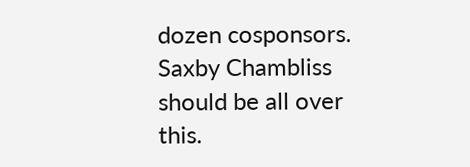dozen cosponsors. Saxby Chambliss should be all over this.